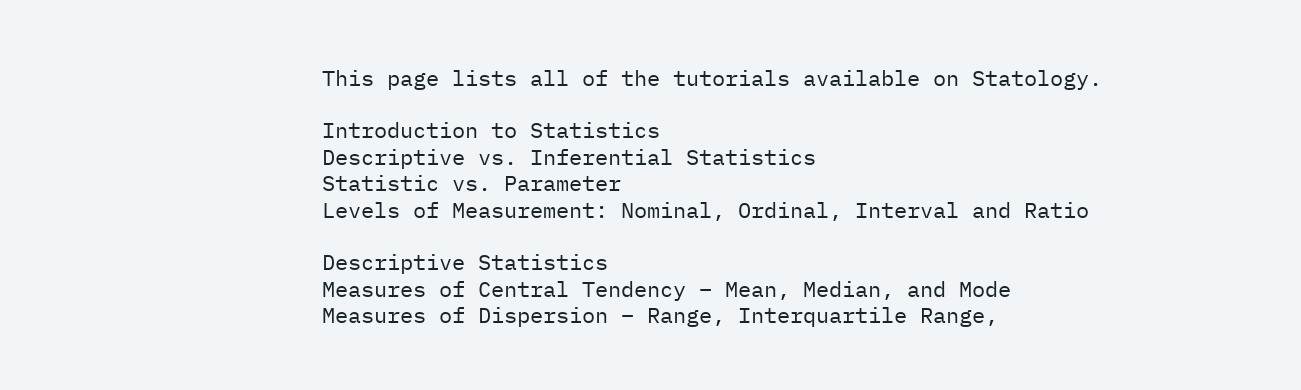This page lists all of the tutorials available on Statology.

Introduction to Statistics
Descriptive vs. Inferential Statistics
Statistic vs. Parameter
Levels of Measurement: Nominal, Ordinal, Interval and Ratio

Descriptive Statistics
Measures of Central Tendency – Mean, Median, and Mode
Measures of Dispersion – Range, Interquartile Range,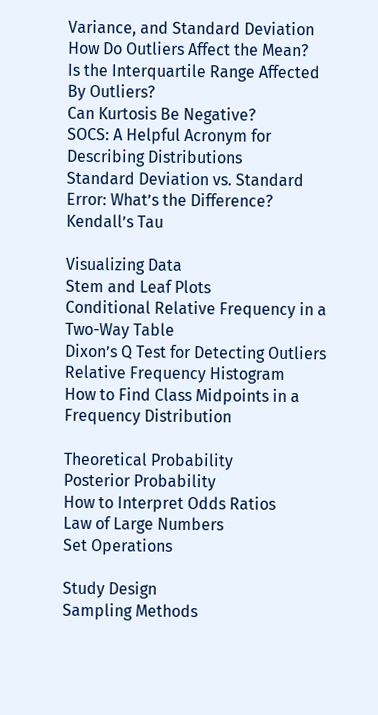Variance, and Standard Deviation
How Do Outliers Affect the Mean?
Is the Interquartile Range Affected By Outliers?
Can Kurtosis Be Negative?
SOCS: A Helpful Acronym for Describing Distributions
Standard Deviation vs. Standard Error: What’s the Difference?
Kendall’s Tau

Visualizing Data
Stem and Leaf Plots
Conditional Relative Frequency in a Two-Way Table
Dixon’s Q Test for Detecting Outliers
Relative Frequency Histogram
How to Find Class Midpoints in a Frequency Distribution

Theoretical Probability
Posterior Probability
How to Interpret Odds Ratios
Law of Large Numbers
Set Operations

Study Design
Sampling Methods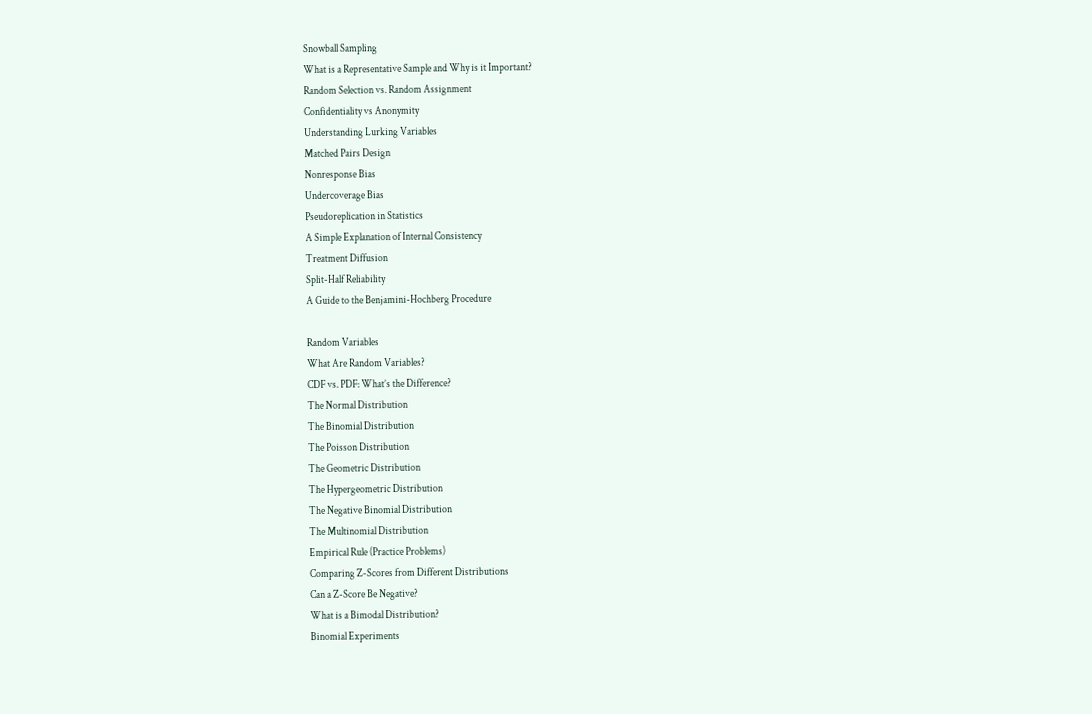Snowball Sampling
What is a Representative Sample and Why is it Important?
Random Selection vs. Random Assignment
Confidentiality vs Anonymity
Understanding Lurking Variables
Matched Pairs Design
Nonresponse Bias
Undercoverage Bias
Pseudoreplication in Statistics
A Simple Explanation of Internal Consistency
Treatment Diffusion
Split-Half Reliability
A Guide to the Benjamini-Hochberg Procedure

Random Variables
What Are Random Variables?
CDF vs. PDF: What’s the Difference?
The Normal Distribution
The Binomial Distribution
The Poisson Distribution
The Geometric Distribution
The Hypergeometric Distribution
The Negative Binomial Distribution
The Multinomial Distribution
Empirical Rule (Practice Problems)
Comparing Z-Scores from Different Distributions
Can a Z-Score Be Negative?
What is a Bimodal Distribution?
Binomial Experiments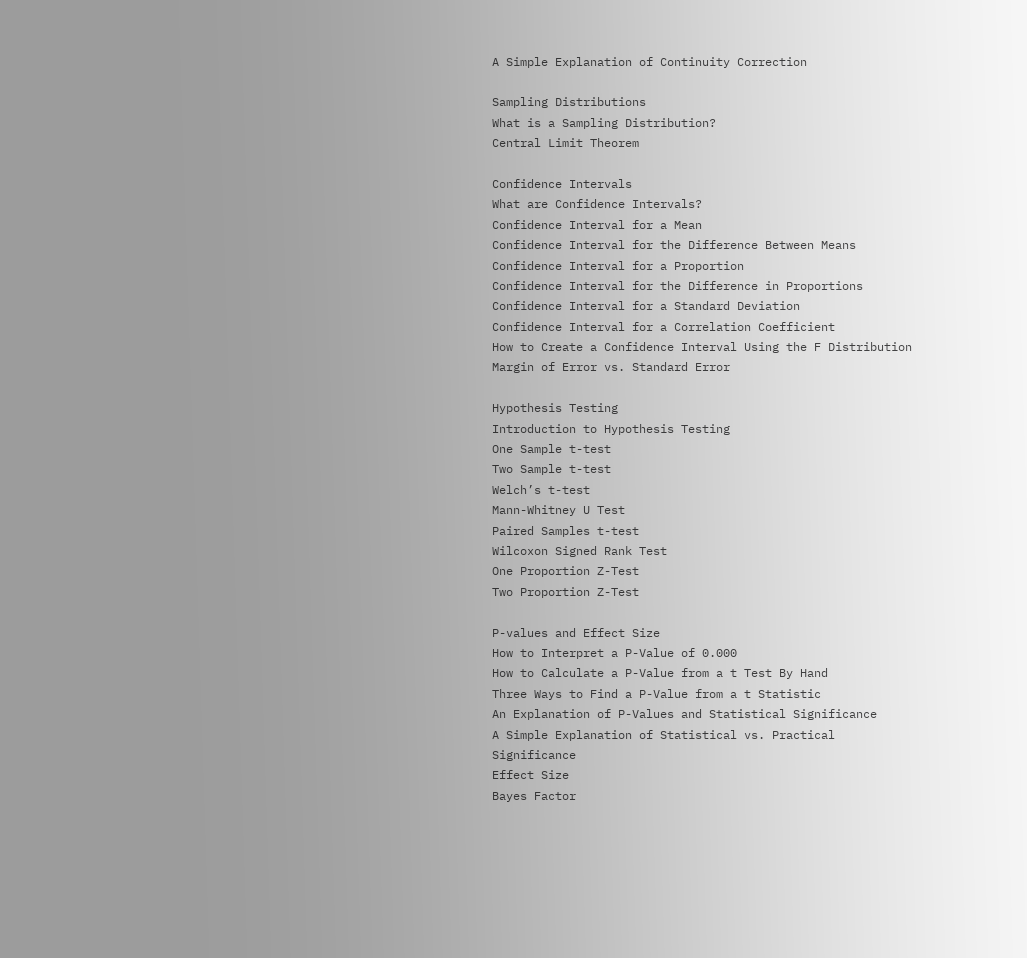A Simple Explanation of Continuity Correction

Sampling Distributions
What is a Sampling Distribution?
Central Limit Theorem

Confidence Intervals
What are Confidence Intervals?
Confidence Interval for a Mean
Confidence Interval for the Difference Between Means
Confidence Interval for a Proportion
Confidence Interval for the Difference in Proportions
Confidence Interval for a Standard Deviation
Confidence Interval for a Correlation Coefficient
How to Create a Confidence Interval Using the F Distribution
Margin of Error vs. Standard Error

Hypothesis Testing
Introduction to Hypothesis Testing
One Sample t-test
Two Sample t-test
Welch’s t-test
Mann-Whitney U Test
Paired Samples t-test
Wilcoxon Signed Rank Test
One Proportion Z-Test
Two Proportion Z-Test

P-values and Effect Size
How to Interpret a P-Value of 0.000
How to Calculate a P-Value from a t Test By Hand
Three Ways to Find a P-Value from a t Statistic
An Explanation of P-Values and Statistical Significance
A Simple Explanation of Statistical vs. Practical Significance
Effect Size
Bayes Factor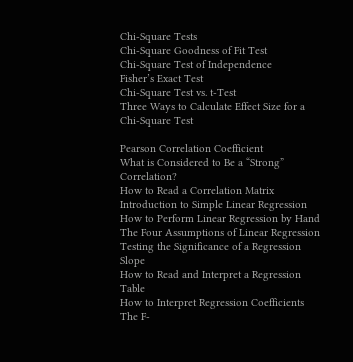Chi-Square Tests
Chi-Square Goodness of Fit Test
Chi-Square Test of Independence
Fisher’s Exact Test
Chi-Square Test vs. t-Test
Three Ways to Calculate Effect Size for a Chi-Square Test

Pearson Correlation Coefficient
What is Considered to Be a “Strong” Correlation?
How to Read a Correlation Matrix
Introduction to Simple Linear Regression
How to Perform Linear Regression by Hand
The Four Assumptions of Linear Regression
Testing the Significance of a Regression Slope
How to Read and Interpret a Regression Table
How to Interpret Regression Coefficients
The F-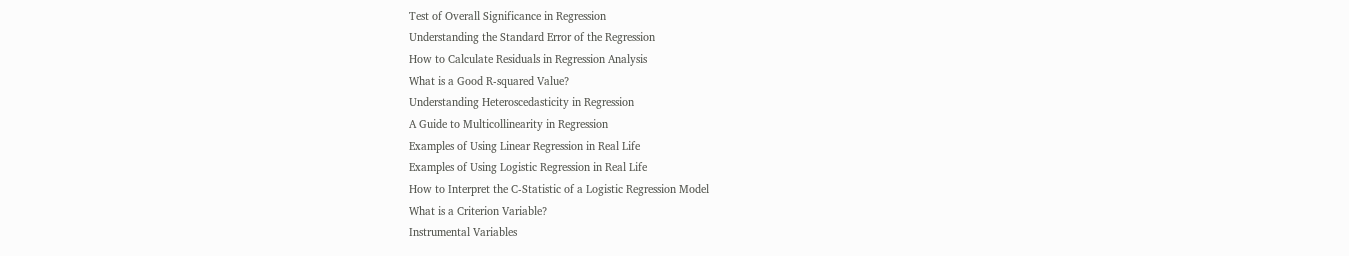Test of Overall Significance in Regression
Understanding the Standard Error of the Regression
How to Calculate Residuals in Regression Analysis
What is a Good R-squared Value?
Understanding Heteroscedasticity in Regression
A Guide to Multicollinearity in Regression
Examples of Using Linear Regression in Real Life
Examples of Using Logistic Regression in Real Life
How to Interpret the C-Statistic of a Logistic Regression Model
What is a Criterion Variable?
Instrumental Variables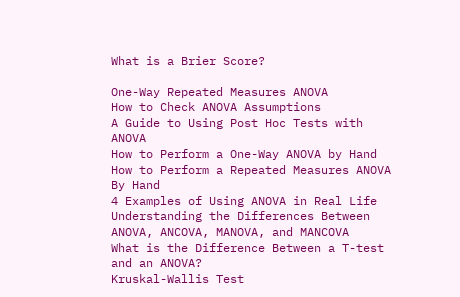What is a Brier Score?

One-Way Repeated Measures ANOVA
How to Check ANOVA Assumptions
A Guide to Using Post Hoc Tests with ANOVA
How to Perform a One-Way ANOVA by Hand
How to Perform a Repeated Measures ANOVA By Hand
4 Examples of Using ANOVA in Real Life
Understanding the Differences Between ANOVA, ANCOVA, MANOVA, and MANCOVA
What is the Difference Between a T-test and an ANOVA?
Kruskal-Wallis Test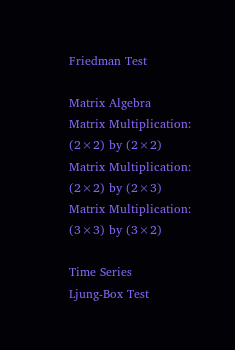Friedman Test

Matrix Algebra
Matrix Multiplication: (2×2) by (2×2)
Matrix Multiplication: (2×2) by (2×3)
Matrix Multiplication: (3×3) by (3×2)

Time Series
Ljung-Box Test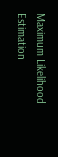Maximum Likelihood Estimation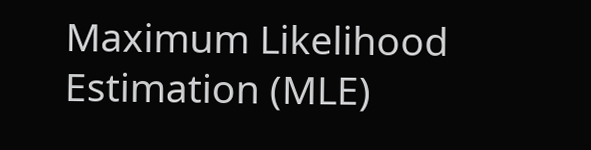Maximum Likelihood Estimation (MLE)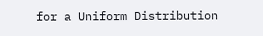for a Uniform Distribution